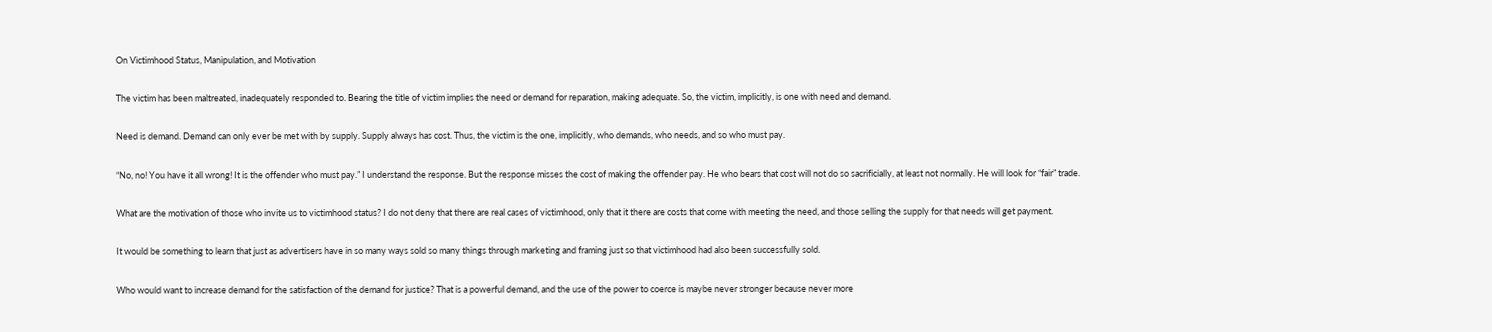On Victimhood Status, Manipulation, and Motivation

The victim has been maltreated, inadequately responded to. Bearing the title of victim implies the need or demand for reparation, making adequate. So, the victim, implicitly, is one with need and demand.

Need is demand. Demand can only ever be met with by supply. Supply always has cost. Thus, the victim is the one, implicitly, who demands, who needs, and so who must pay.

“No, no! You have it all wrong! It is the offender who must pay.” I understand the response. But the response misses the cost of making the offender pay. He who bears that cost will not do so sacrificially, at least not normally. He will look for “fair” trade.

What are the motivation of those who invite us to victimhood status? I do not deny that there are real cases of victimhood, only that it there are costs that come with meeting the need, and those selling the supply for that needs will get payment.

It would be something to learn that just as advertisers have in so many ways sold so many things through marketing and framing just so that victimhood had also been successfully sold.

Who would want to increase demand for the satisfaction of the demand for justice? That is a powerful demand, and the use of the power to coerce is maybe never stronger because never more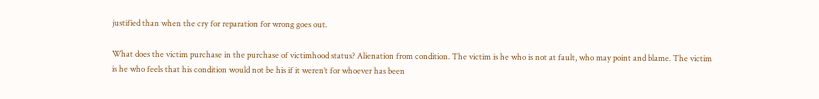justified than when the cry for reparation for wrong goes out.

What does the victim purchase in the purchase of victimhood status? Alienation from condition. The victim is he who is not at fault, who may point and blame. The victim is he who feels that his condition would not be his if it weren’t for whoever has been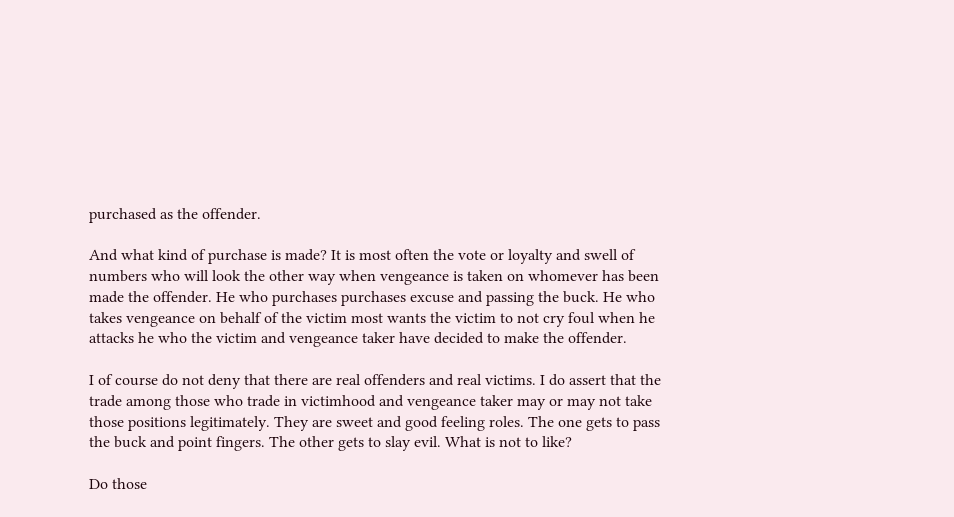purchased as the offender.

And what kind of purchase is made? It is most often the vote or loyalty and swell of numbers who will look the other way when vengeance is taken on whomever has been made the offender. He who purchases purchases excuse and passing the buck. He who takes vengeance on behalf of the victim most wants the victim to not cry foul when he attacks he who the victim and vengeance taker have decided to make the offender.

I of course do not deny that there are real offenders and real victims. I do assert that the trade among those who trade in victimhood and vengeance taker may or may not take those positions legitimately. They are sweet and good feeling roles. The one gets to pass the buck and point fingers. The other gets to slay evil. What is not to like?

Do those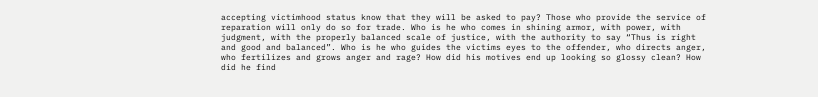accepting victimhood status know that they will be asked to pay? Those who provide the service of reparation will only do so for trade. Who is he who comes in shining armor, with power, with judgment, with the properly balanced scale of justice, with the authority to say “Thus is right and good and balanced”. Who is he who guides the victims eyes to the offender, who directs anger, who fertilizes and grows anger and rage? How did his motives end up looking so glossy clean? How did he find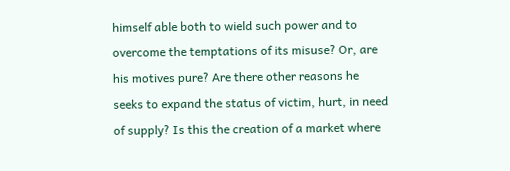himself able both to wield such power and to overcome the temptations of its misuse? Or, are his motives pure? Are there other reasons he seeks to expand the status of victim, hurt, in need of supply? Is this the creation of a market where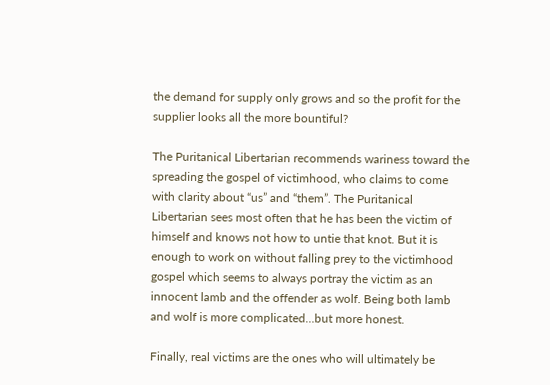the demand for supply only grows and so the profit for the supplier looks all the more bountiful?

The Puritanical Libertarian recommends wariness toward the spreading the gospel of victimhood, who claims to come with clarity about “us” and “them”. The Puritanical Libertarian sees most often that he has been the victim of himself and knows not how to untie that knot. But it is enough to work on without falling prey to the victimhood gospel which seems to always portray the victim as an innocent lamb and the offender as wolf. Being both lamb and wolf is more complicated…but more honest.

Finally, real victims are the ones who will ultimately be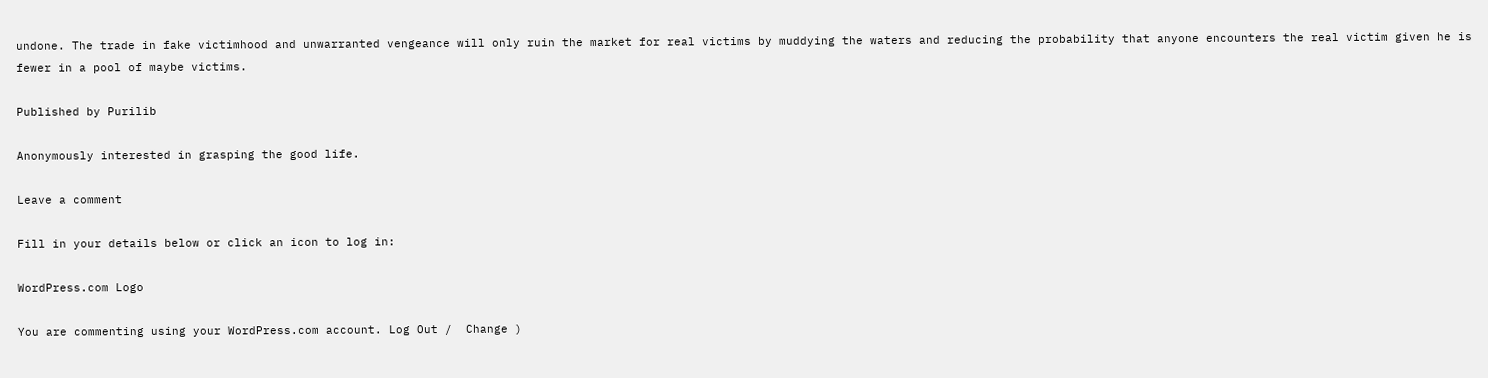undone. The trade in fake victimhood and unwarranted vengeance will only ruin the market for real victims by muddying the waters and reducing the probability that anyone encounters the real victim given he is fewer in a pool of maybe victims.

Published by Purilib

Anonymously interested in grasping the good life.

Leave a comment

Fill in your details below or click an icon to log in:

WordPress.com Logo

You are commenting using your WordPress.com account. Log Out /  Change )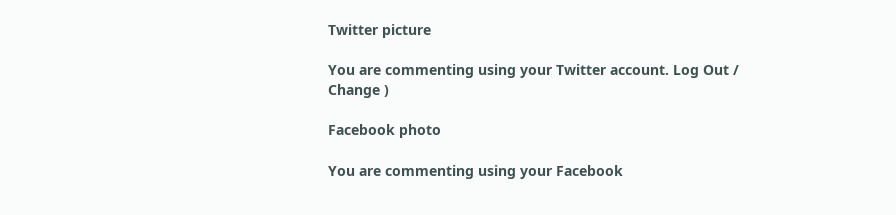Twitter picture

You are commenting using your Twitter account. Log Out /  Change )

Facebook photo

You are commenting using your Facebook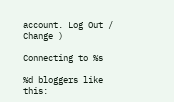account. Log Out /  Change )

Connecting to %s

%d bloggers like this: